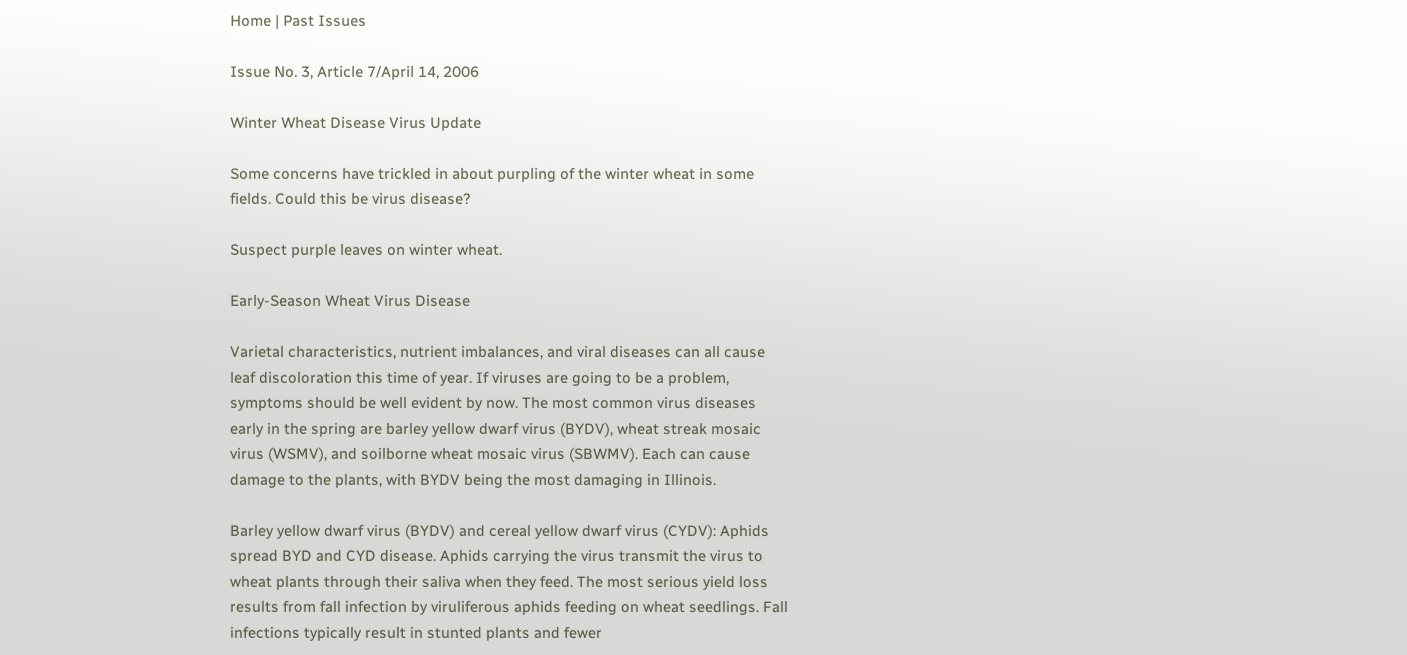Home | Past Issues

Issue No. 3, Article 7/April 14, 2006

Winter Wheat Disease Virus Update

Some concerns have trickled in about purpling of the winter wheat in some fields. Could this be virus disease?

Suspect purple leaves on winter wheat.

Early-Season Wheat Virus Disease

Varietal characteristics, nutrient imbalances, and viral diseases can all cause leaf discoloration this time of year. If viruses are going to be a problem, symptoms should be well evident by now. The most common virus diseases early in the spring are barley yellow dwarf virus (BYDV), wheat streak mosaic virus (WSMV), and soilborne wheat mosaic virus (SBWMV). Each can cause damage to the plants, with BYDV being the most damaging in Illinois.

Barley yellow dwarf virus (BYDV) and cereal yellow dwarf virus (CYDV): Aphids spread BYD and CYD disease. Aphids carrying the virus transmit the virus to wheat plants through their saliva when they feed. The most serious yield loss results from fall infection by viruliferous aphids feeding on wheat seedlings. Fall infections typically result in stunted plants and fewer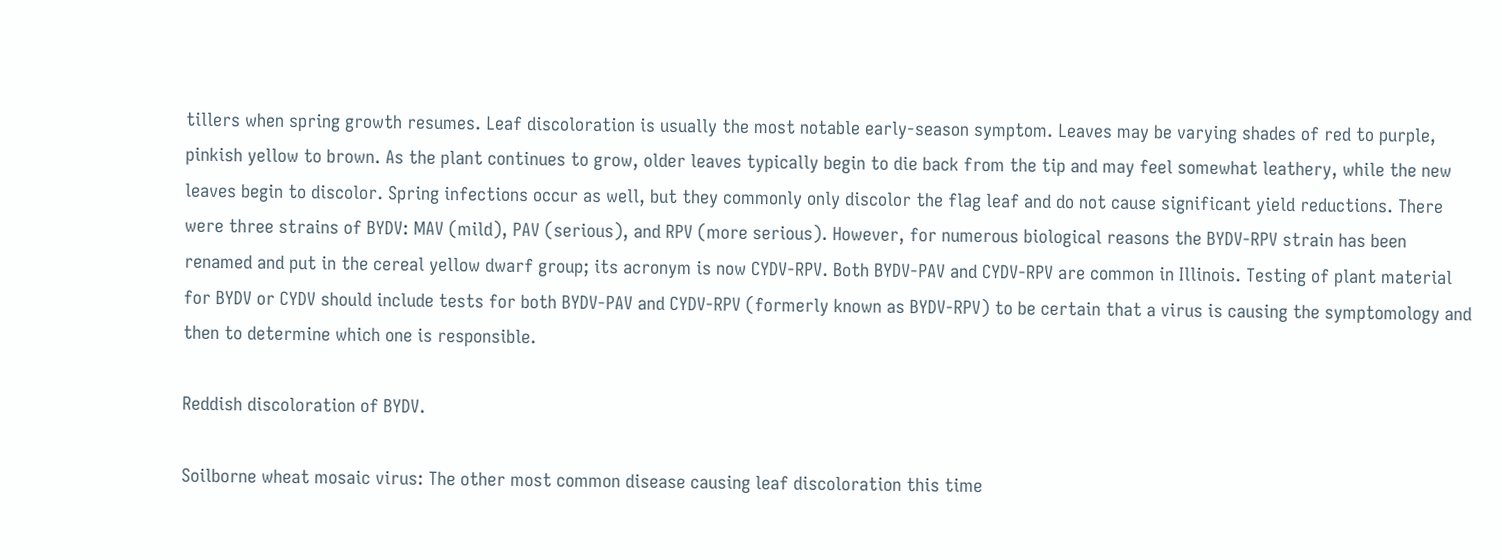tillers when spring growth resumes. Leaf discoloration is usually the most notable early-season symptom. Leaves may be varying shades of red to purple, pinkish yellow to brown. As the plant continues to grow, older leaves typically begin to die back from the tip and may feel somewhat leathery, while the new leaves begin to discolor. Spring infections occur as well, but they commonly only discolor the flag leaf and do not cause significant yield reductions. There were three strains of BYDV: MAV (mild), PAV (serious), and RPV (more serious). However, for numerous biological reasons the BYDV-RPV strain has been renamed and put in the cereal yellow dwarf group; its acronym is now CYDV-RPV. Both BYDV-PAV and CYDV-RPV are common in Illinois. Testing of plant material for BYDV or CYDV should include tests for both BYDV-PAV and CYDV-RPV (formerly known as BYDV-RPV) to be certain that a virus is causing the symptomology and then to determine which one is responsible.

Reddish discoloration of BYDV.

Soilborne wheat mosaic virus: The other most common disease causing leaf discoloration this time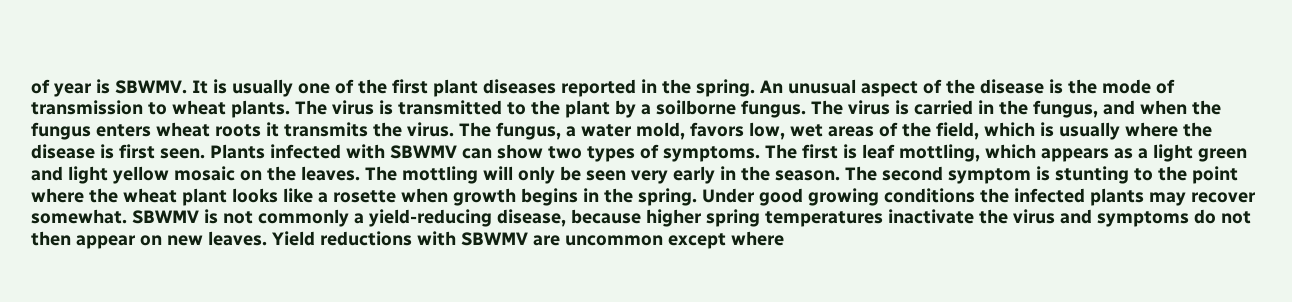of year is SBWMV. It is usually one of the first plant diseases reported in the spring. An unusual aspect of the disease is the mode of transmission to wheat plants. The virus is transmitted to the plant by a soilborne fungus. The virus is carried in the fungus, and when the fungus enters wheat roots it transmits the virus. The fungus, a water mold, favors low, wet areas of the field, which is usually where the disease is first seen. Plants infected with SBWMV can show two types of symptoms. The first is leaf mottling, which appears as a light green and light yellow mosaic on the leaves. The mottling will only be seen very early in the season. The second symptom is stunting to the point where the wheat plant looks like a rosette when growth begins in the spring. Under good growing conditions the infected plants may recover somewhat. SBWMV is not commonly a yield-reducing disease, because higher spring temperatures inactivate the virus and symptoms do not then appear on new leaves. Yield reductions with SBWMV are uncommon except where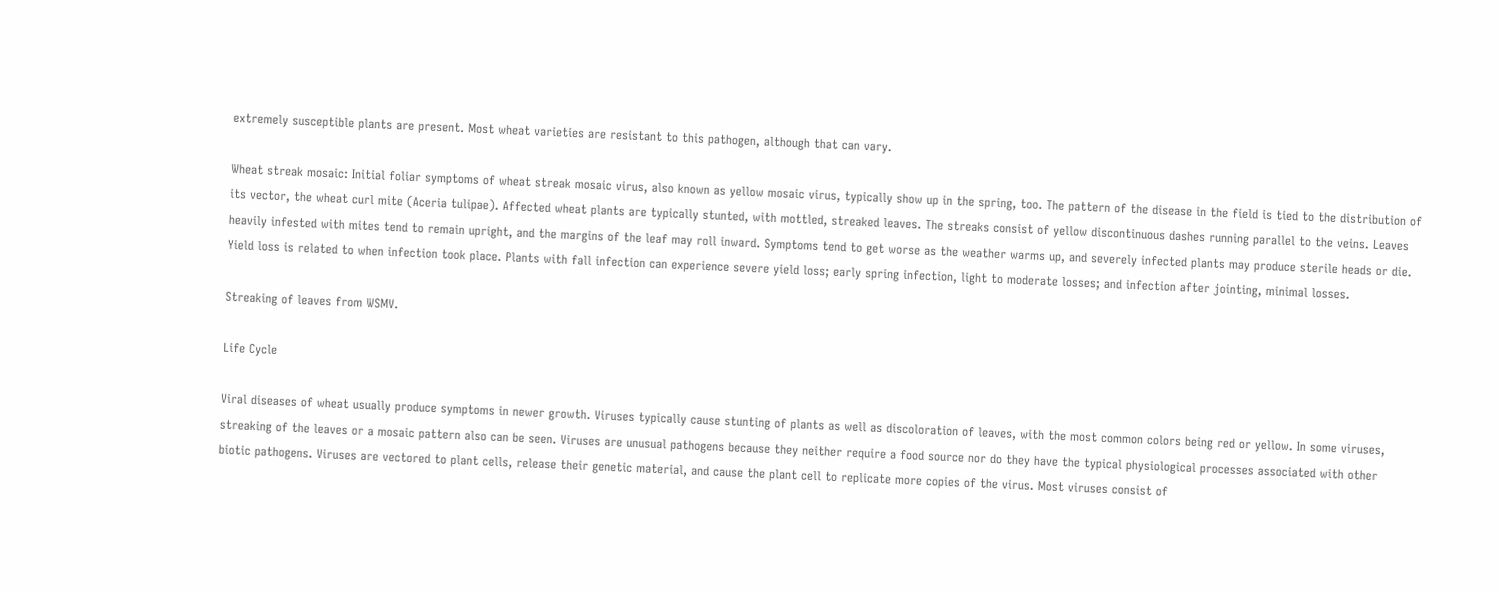extremely susceptible plants are present. Most wheat varieties are resistant to this pathogen, although that can vary.

Wheat streak mosaic: Initial foliar symptoms of wheat streak mosaic virus, also known as yellow mosaic virus, typically show up in the spring, too. The pattern of the disease in the field is tied to the distribution of its vector, the wheat curl mite (Aceria tulipae). Affected wheat plants are typically stunted, with mottled, streaked leaves. The streaks consist of yellow discontinuous dashes running parallel to the veins. Leaves heavily infested with mites tend to remain upright, and the margins of the leaf may roll inward. Symptoms tend to get worse as the weather warms up, and severely infected plants may produce sterile heads or die. Yield loss is related to when infection took place. Plants with fall infection can experience severe yield loss; early spring infection, light to moderate losses; and infection after jointing, minimal losses.

Streaking of leaves from WSMV.

Life Cycle

Viral diseases of wheat usually produce symptoms in newer growth. Viruses typically cause stunting of plants as well as discoloration of leaves, with the most common colors being red or yellow. In some viruses, streaking of the leaves or a mosaic pattern also can be seen. Viruses are unusual pathogens because they neither require a food source nor do they have the typical physiological processes associated with other biotic pathogens. Viruses are vectored to plant cells, release their genetic material, and cause the plant cell to replicate more copies of the virus. Most viruses consist of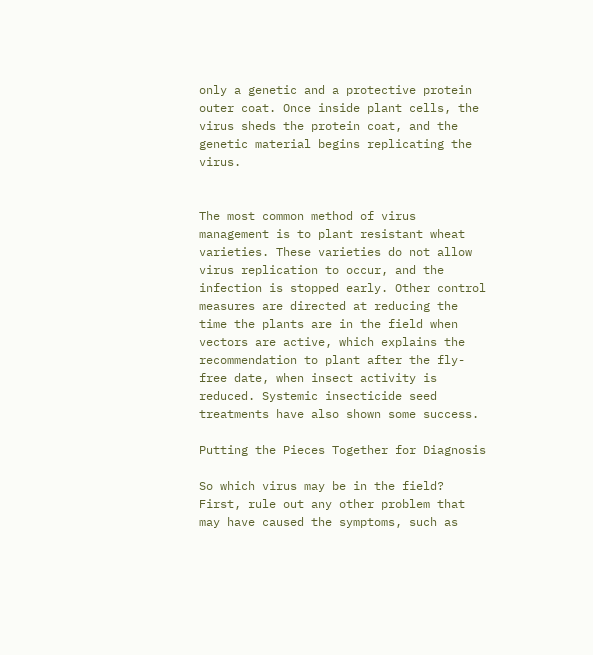only a genetic and a protective protein outer coat. Once inside plant cells, the virus sheds the protein coat, and the genetic material begins replicating the virus.


The most common method of virus management is to plant resistant wheat varieties. These varieties do not allow virus replication to occur, and the infection is stopped early. Other control measures are directed at reducing the time the plants are in the field when vectors are active, which explains the recommendation to plant after the fly-free date, when insect activity is reduced. Systemic insecticide seed treatments have also shown some success.

Putting the Pieces Together for Diagnosis

So which virus may be in the field? First, rule out any other problem that may have caused the symptoms, such as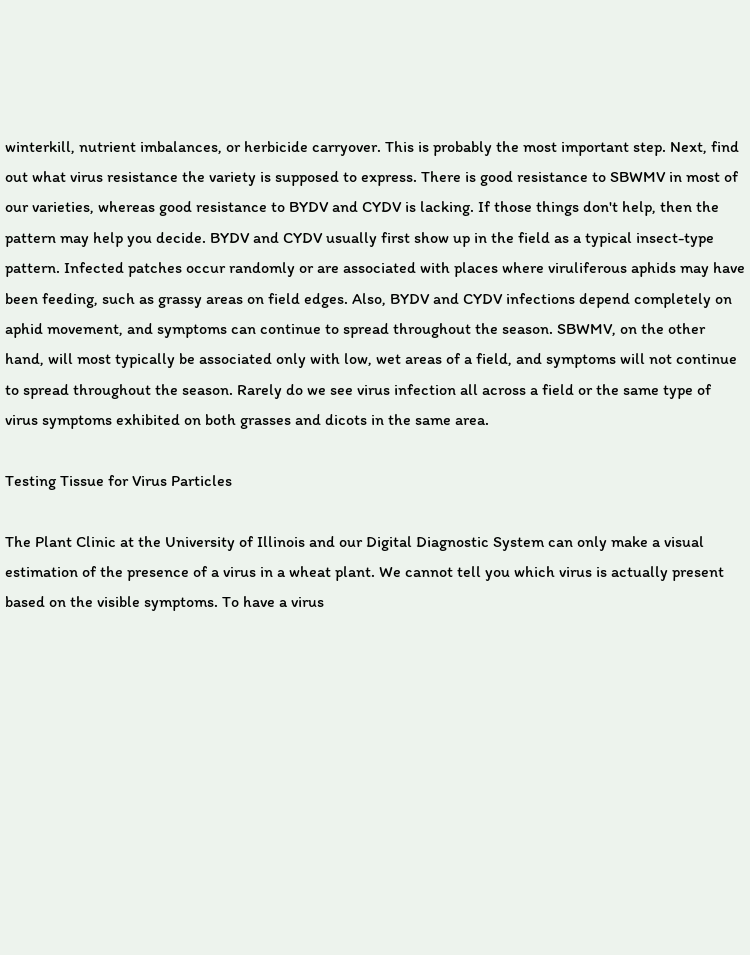winterkill, nutrient imbalances, or herbicide carryover. This is probably the most important step. Next, find out what virus resistance the variety is supposed to express. There is good resistance to SBWMV in most of our varieties, whereas good resistance to BYDV and CYDV is lacking. If those things don't help, then the pattern may help you decide. BYDV and CYDV usually first show up in the field as a typical insect-type pattern. Infected patches occur randomly or are associated with places where viruliferous aphids may have been feeding, such as grassy areas on field edges. Also, BYDV and CYDV infections depend completely on aphid movement, and symptoms can continue to spread throughout the season. SBWMV, on the other hand, will most typically be associated only with low, wet areas of a field, and symptoms will not continue to spread throughout the season. Rarely do we see virus infection all across a field or the same type of virus symptoms exhibited on both grasses and dicots in the same area.

Testing Tissue for Virus Particles

The Plant Clinic at the University of Illinois and our Digital Diagnostic System can only make a visual estimation of the presence of a virus in a wheat plant. We cannot tell you which virus is actually present based on the visible symptoms. To have a virus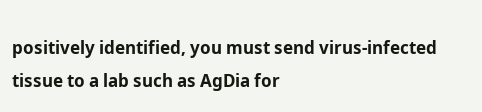positively identified, you must send virus-infected tissue to a lab such as AgDia for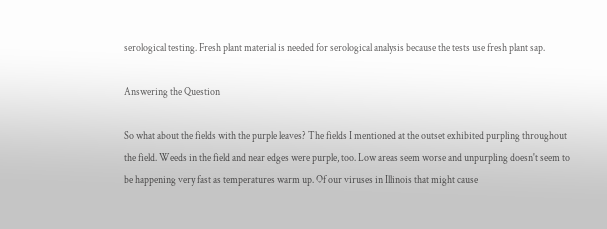serological testing. Fresh plant material is needed for serological analysis because the tests use fresh plant sap.

Answering the Question

So what about the fields with the purple leaves? The fields I mentioned at the outset exhibited purpling throughout the field. Weeds in the field and near edges were purple, too. Low areas seem worse and unpurpling doesn't seem to be happening very fast as temperatures warm up. Of our viruses in Illinois that might cause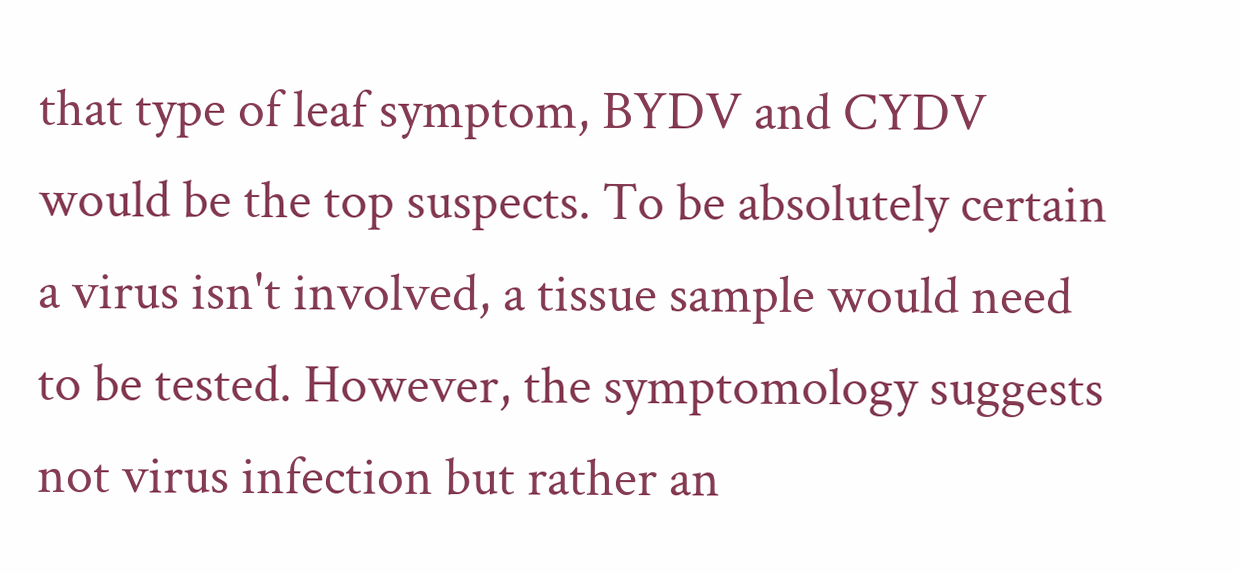that type of leaf symptom, BYDV and CYDV would be the top suspects. To be absolutely certain a virus isn't involved, a tissue sample would need to be tested. However, the symptomology suggests not virus infection but rather an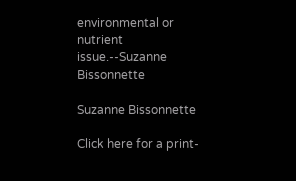environmental or nutrient issue.--Suzanne Bissonnette

Suzanne Bissonnette

Click here for a print-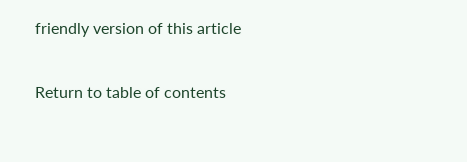friendly version of this article

Return to table of contents